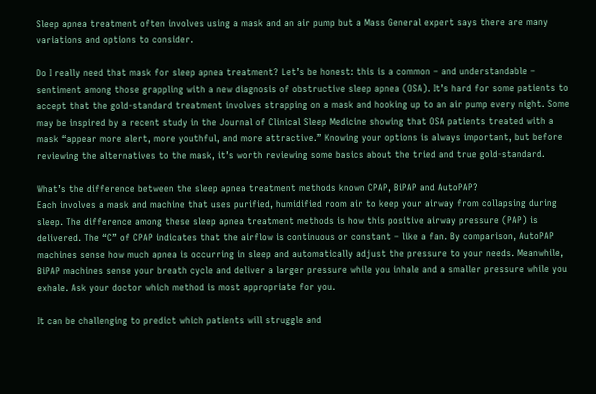Sleep apnea treatment often involves using a mask and an air pump but a Mass General expert says there are many variations and options to consider.

Do I really need that mask for sleep apnea treatment? Let’s be honest: this is a common – and understandable – sentiment among those grappling with a new diagnosis of obstructive sleep apnea (OSA). It’s hard for some patients to accept that the gold-standard treatment involves strapping on a mask and hooking up to an air pump every night. Some may be inspired by a recent study in the Journal of Clinical Sleep Medicine showing that OSA patients treated with a mask “appear more alert, more youthful, and more attractive.” Knowing your options is always important, but before reviewing the alternatives to the mask, it’s worth reviewing some basics about the tried and true gold-standard.

What’s the difference between the sleep apnea treatment methods known CPAP, BiPAP and AutoPAP?
Each involves a mask and machine that uses purified, humidified room air to keep your airway from collapsing during sleep. The difference among these sleep apnea treatment methods is how this positive airway pressure (PAP) is delivered. The “C” of CPAP indicates that the airflow is continuous or constant – like a fan. By comparison, AutoPAP machines sense how much apnea is occurring in sleep and automatically adjust the pressure to your needs. Meanwhile, BiPAP machines sense your breath cycle and deliver a larger pressure while you inhale and a smaller pressure while you exhale. Ask your doctor which method is most appropriate for you.

It can be challenging to predict which patients will struggle and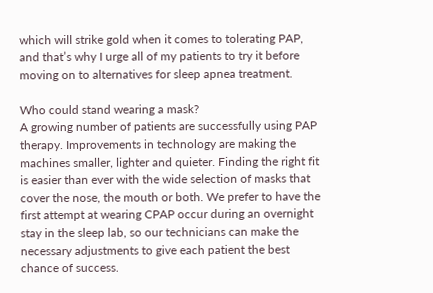which will strike gold when it comes to tolerating PAP, and that’s why I urge all of my patients to try it before moving on to alternatives for sleep apnea treatment.

Who could stand wearing a mask?
A growing number of patients are successfully using PAP therapy. Improvements in technology are making the machines smaller, lighter and quieter. Finding the right fit is easier than ever with the wide selection of masks that cover the nose, the mouth or both. We prefer to have the first attempt at wearing CPAP occur during an overnight stay in the sleep lab, so our technicians can make the necessary adjustments to give each patient the best chance of success.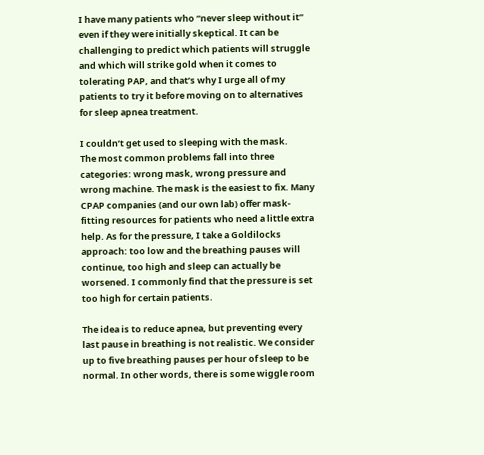I have many patients who “never sleep without it” even if they were initially skeptical. It can be challenging to predict which patients will struggle and which will strike gold when it comes to tolerating PAP, and that’s why I urge all of my patients to try it before moving on to alternatives for sleep apnea treatment.

I couldn’t get used to sleeping with the mask.
The most common problems fall into three categories: wrong mask, wrong pressure and wrong machine. The mask is the easiest to fix. Many CPAP companies (and our own lab) offer mask-fitting resources for patients who need a little extra help. As for the pressure, I take a Goldilocks approach: too low and the breathing pauses will continue, too high and sleep can actually be worsened. I commonly find that the pressure is set too high for certain patients.

The idea is to reduce apnea, but preventing every last pause in breathing is not realistic. We consider up to five breathing pauses per hour of sleep to be normal. In other words, there is some wiggle room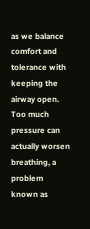as we balance comfort and tolerance with keeping the airway open. Too much pressure can actually worsen breathing, a problem known as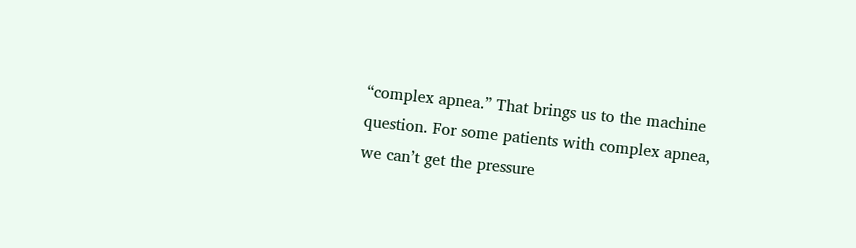“complex apnea.” That brings us to the machine question. For some patients with complex apnea, we can’t get the pressure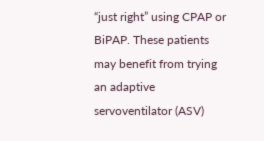“just right” using CPAP or BiPAP. These patients may benefit from trying an adaptive servoventilator (ASV)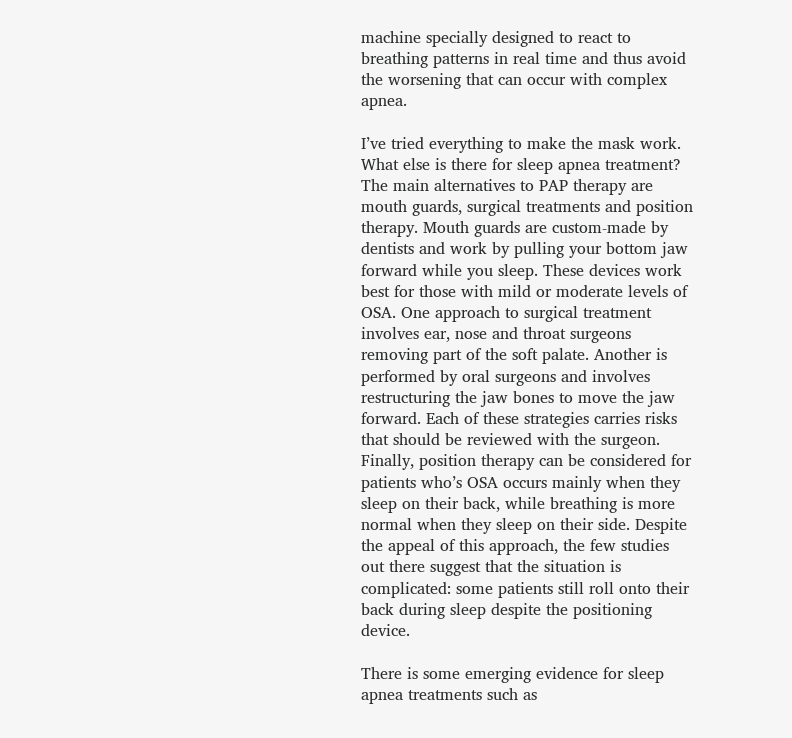machine specially designed to react to breathing patterns in real time and thus avoid the worsening that can occur with complex apnea.

I’ve tried everything to make the mask work. What else is there for sleep apnea treatment?
The main alternatives to PAP therapy are mouth guards, surgical treatments and position therapy. Mouth guards are custom-made by dentists and work by pulling your bottom jaw forward while you sleep. These devices work best for those with mild or moderate levels of OSA. One approach to surgical treatment involves ear, nose and throat surgeons removing part of the soft palate. Another is performed by oral surgeons and involves restructuring the jaw bones to move the jaw forward. Each of these strategies carries risks that should be reviewed with the surgeon. Finally, position therapy can be considered for patients who’s OSA occurs mainly when they sleep on their back, while breathing is more normal when they sleep on their side. Despite the appeal of this approach, the few studies out there suggest that the situation is complicated: some patients still roll onto their back during sleep despite the positioning device.

There is some emerging evidence for sleep apnea treatments such as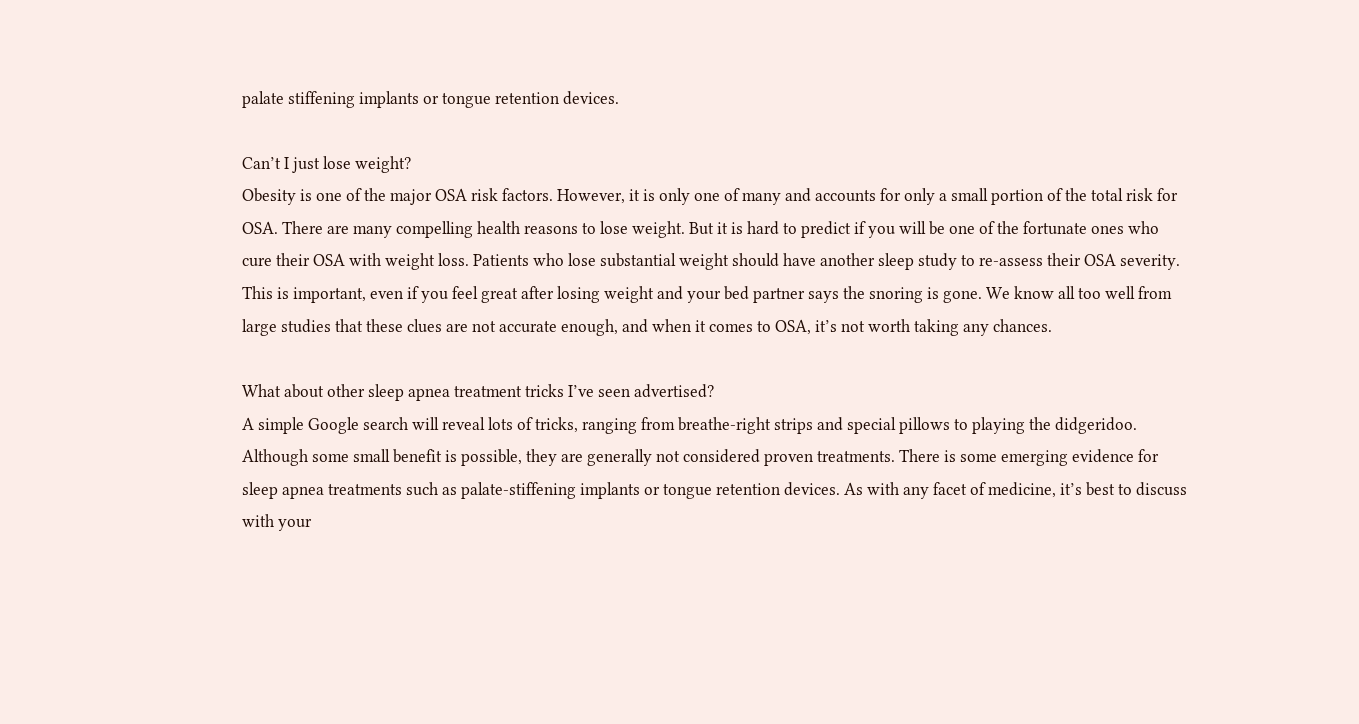palate stiffening implants or tongue retention devices.

Can’t I just lose weight?
Obesity is one of the major OSA risk factors. However, it is only one of many and accounts for only a small portion of the total risk for OSA. There are many compelling health reasons to lose weight. But it is hard to predict if you will be one of the fortunate ones who cure their OSA with weight loss. Patients who lose substantial weight should have another sleep study to re-assess their OSA severity. This is important, even if you feel great after losing weight and your bed partner says the snoring is gone. We know all too well from large studies that these clues are not accurate enough, and when it comes to OSA, it’s not worth taking any chances.

What about other sleep apnea treatment tricks I’ve seen advertised?
A simple Google search will reveal lots of tricks, ranging from breathe-right strips and special pillows to playing the didgeridoo. Although some small benefit is possible, they are generally not considered proven treatments. There is some emerging evidence for sleep apnea treatments such as palate-stiffening implants or tongue retention devices. As with any facet of medicine, it’s best to discuss with your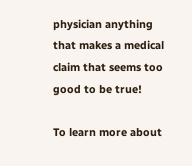physician anything that makes a medical claim that seems too good to be true!

To learn more about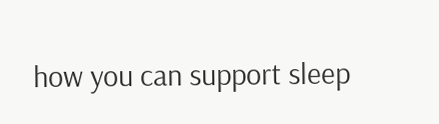how you can support sleep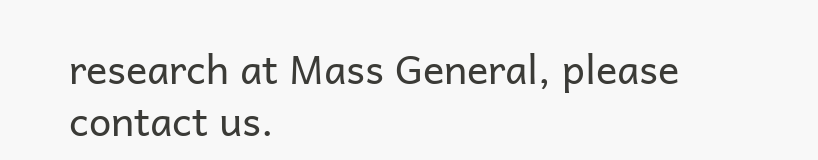research at Mass General, please contact us.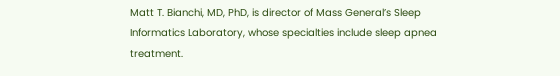Matt T. Bianchi, MD, PhD, is director of Mass General’s Sleep Informatics Laboratory, whose specialties include sleep apnea treatment.